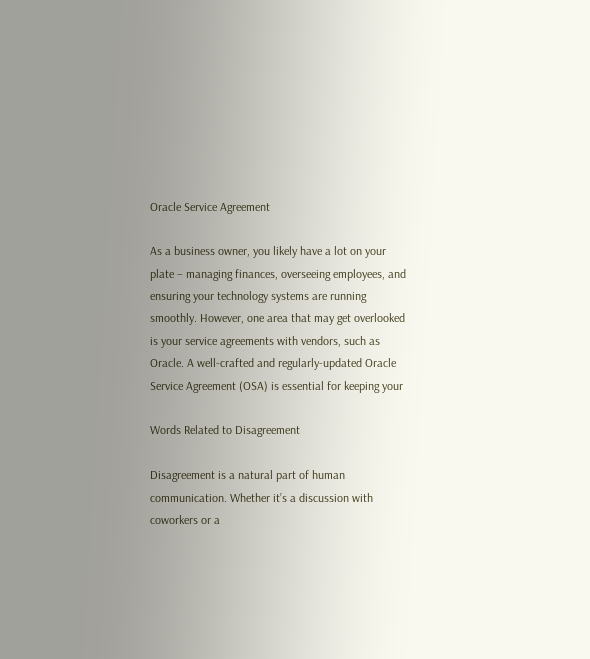Oracle Service Agreement

As a business owner, you likely have a lot on your plate – managing finances, overseeing employees, and ensuring your technology systems are running smoothly. However, one area that may get overlooked is your service agreements with vendors, such as Oracle. A well-crafted and regularly-updated Oracle Service Agreement (OSA) is essential for keeping your

Words Related to Disagreement

Disagreement is a natural part of human communication. Whether it’s a discussion with coworkers or a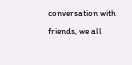conversation with friends, we all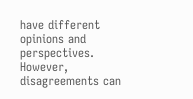have different opinions and perspectives. However, disagreements can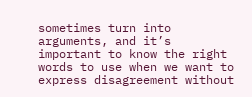sometimes turn into arguments, and it’s important to know the right words to use when we want to express disagreement without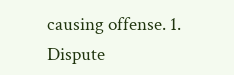causing offense. 1. Dispute